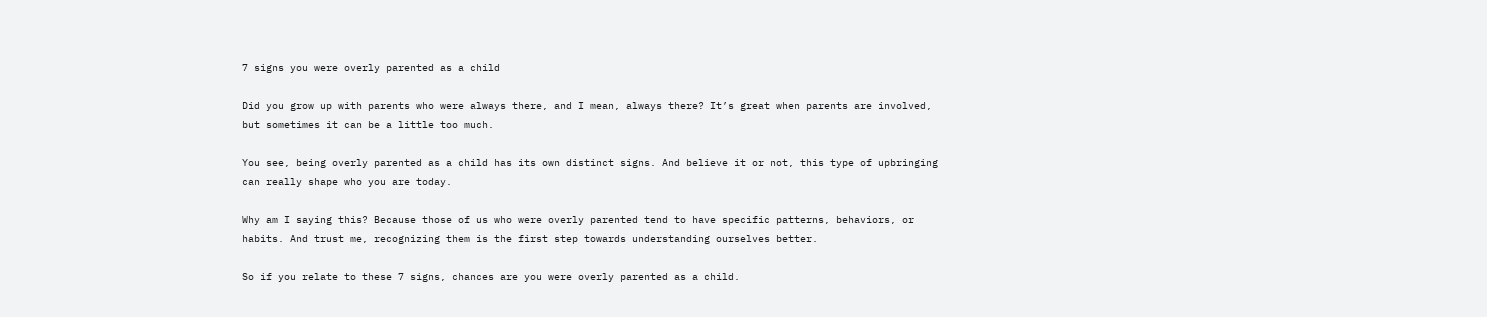7 signs you were overly parented as a child

Did you grow up with parents who were always there, and I mean, always there? It’s great when parents are involved, but sometimes it can be a little too much.

You see, being overly parented as a child has its own distinct signs. And believe it or not, this type of upbringing can really shape who you are today.

Why am I saying this? Because those of us who were overly parented tend to have specific patterns, behaviors, or habits. And trust me, recognizing them is the first step towards understanding ourselves better.

So if you relate to these 7 signs, chances are you were overly parented as a child.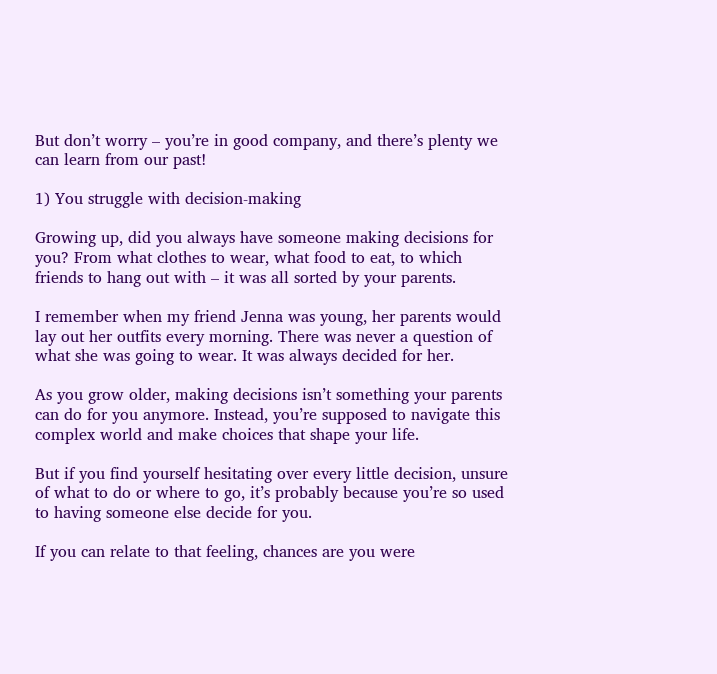But don’t worry – you’re in good company, and there’s plenty we can learn from our past!

1) You struggle with decision-making

Growing up, did you always have someone making decisions for you? From what clothes to wear, what food to eat, to which friends to hang out with – it was all sorted by your parents.

I remember when my friend Jenna was young, her parents would lay out her outfits every morning. There was never a question of what she was going to wear. It was always decided for her.

As you grow older, making decisions isn’t something your parents can do for you anymore. Instead, you’re supposed to navigate this complex world and make choices that shape your life.

But if you find yourself hesitating over every little decision, unsure of what to do or where to go, it’s probably because you’re so used to having someone else decide for you.

If you can relate to that feeling, chances are you were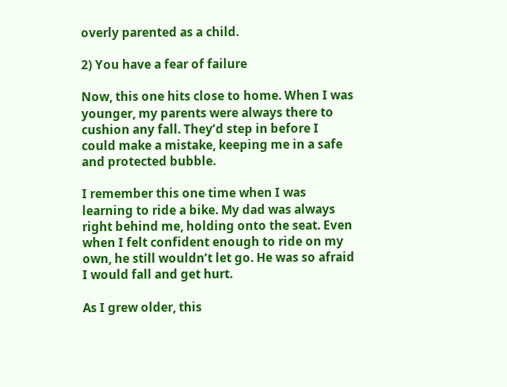overly parented as a child.

2) You have a fear of failure

Now, this one hits close to home. When I was younger, my parents were always there to cushion any fall. They’d step in before I could make a mistake, keeping me in a safe and protected bubble.

I remember this one time when I was learning to ride a bike. My dad was always right behind me, holding onto the seat. Even when I felt confident enough to ride on my own, he still wouldn’t let go. He was so afraid I would fall and get hurt.

As I grew older, this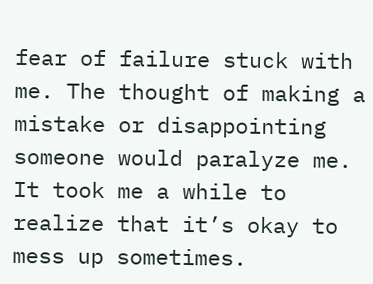fear of failure stuck with me. The thought of making a mistake or disappointing someone would paralyze me. It took me a while to realize that it’s okay to mess up sometimes.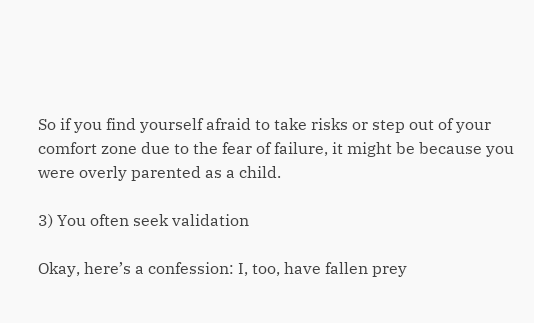So if you find yourself afraid to take risks or step out of your comfort zone due to the fear of failure, it might be because you were overly parented as a child.

3) You often seek validation

Okay, here’s a confession: I, too, have fallen prey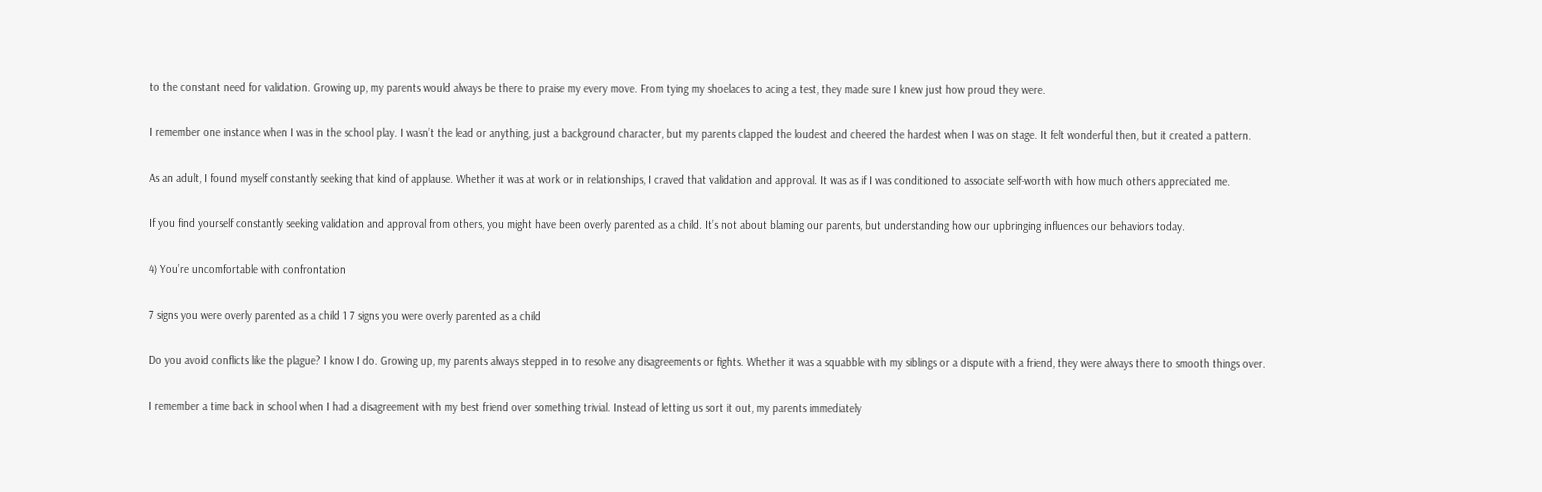to the constant need for validation. Growing up, my parents would always be there to praise my every move. From tying my shoelaces to acing a test, they made sure I knew just how proud they were.

I remember one instance when I was in the school play. I wasn’t the lead or anything, just a background character, but my parents clapped the loudest and cheered the hardest when I was on stage. It felt wonderful then, but it created a pattern.

As an adult, I found myself constantly seeking that kind of applause. Whether it was at work or in relationships, I craved that validation and approval. It was as if I was conditioned to associate self-worth with how much others appreciated me.

If you find yourself constantly seeking validation and approval from others, you might have been overly parented as a child. It’s not about blaming our parents, but understanding how our upbringing influences our behaviors today.

4) You’re uncomfortable with confrontation

7 signs you were overly parented as a child 1 7 signs you were overly parented as a child

Do you avoid conflicts like the plague? I know I do. Growing up, my parents always stepped in to resolve any disagreements or fights. Whether it was a squabble with my siblings or a dispute with a friend, they were always there to smooth things over.

I remember a time back in school when I had a disagreement with my best friend over something trivial. Instead of letting us sort it out, my parents immediately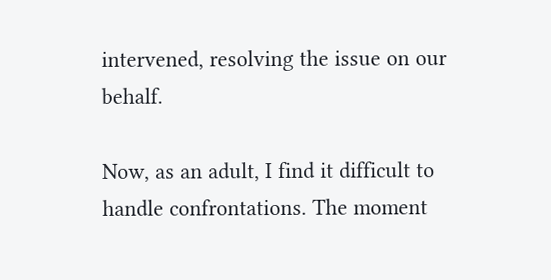intervened, resolving the issue on our behalf.

Now, as an adult, I find it difficult to handle confrontations. The moment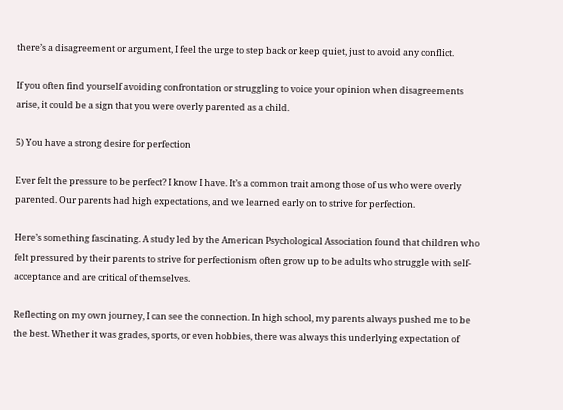there’s a disagreement or argument, I feel the urge to step back or keep quiet, just to avoid any conflict.

If you often find yourself avoiding confrontation or struggling to voice your opinion when disagreements arise, it could be a sign that you were overly parented as a child.

5) You have a strong desire for perfection

Ever felt the pressure to be perfect? I know I have. It’s a common trait among those of us who were overly parented. Our parents had high expectations, and we learned early on to strive for perfection.

Here’s something fascinating. A study led by the American Psychological Association found that children who felt pressured by their parents to strive for perfectionism often grow up to be adults who struggle with self-acceptance and are critical of themselves.

Reflecting on my own journey, I can see the connection. In high school, my parents always pushed me to be the best. Whether it was grades, sports, or even hobbies, there was always this underlying expectation of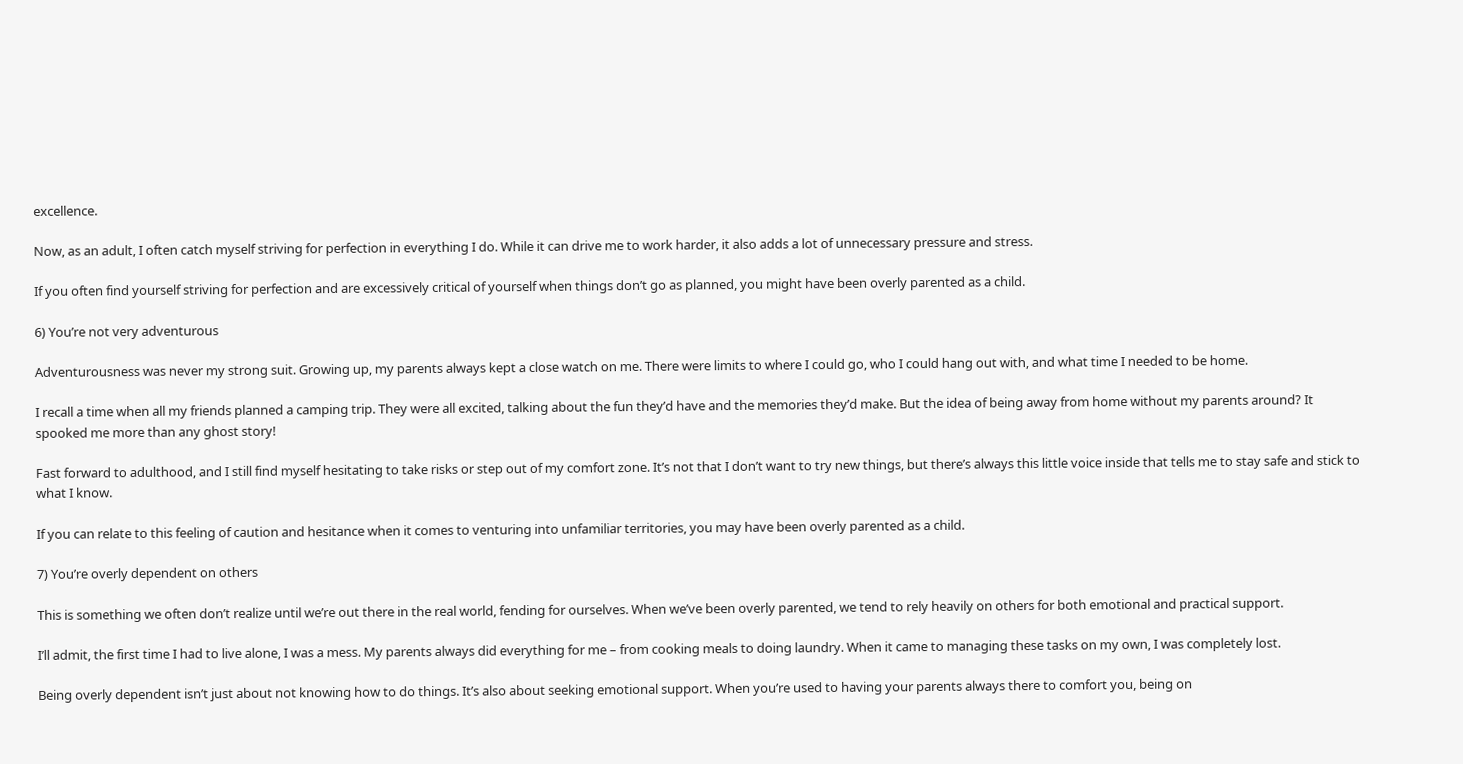excellence.

Now, as an adult, I often catch myself striving for perfection in everything I do. While it can drive me to work harder, it also adds a lot of unnecessary pressure and stress.

If you often find yourself striving for perfection and are excessively critical of yourself when things don’t go as planned, you might have been overly parented as a child.

6) You’re not very adventurous

Adventurousness was never my strong suit. Growing up, my parents always kept a close watch on me. There were limits to where I could go, who I could hang out with, and what time I needed to be home.

I recall a time when all my friends planned a camping trip. They were all excited, talking about the fun they’d have and the memories they’d make. But the idea of being away from home without my parents around? It spooked me more than any ghost story!

Fast forward to adulthood, and I still find myself hesitating to take risks or step out of my comfort zone. It’s not that I don’t want to try new things, but there’s always this little voice inside that tells me to stay safe and stick to what I know.

If you can relate to this feeling of caution and hesitance when it comes to venturing into unfamiliar territories, you may have been overly parented as a child.

7) You’re overly dependent on others

This is something we often don’t realize until we’re out there in the real world, fending for ourselves. When we’ve been overly parented, we tend to rely heavily on others for both emotional and practical support.

I’ll admit, the first time I had to live alone, I was a mess. My parents always did everything for me – from cooking meals to doing laundry. When it came to managing these tasks on my own, I was completely lost.

Being overly dependent isn’t just about not knowing how to do things. It’s also about seeking emotional support. When you’re used to having your parents always there to comfort you, being on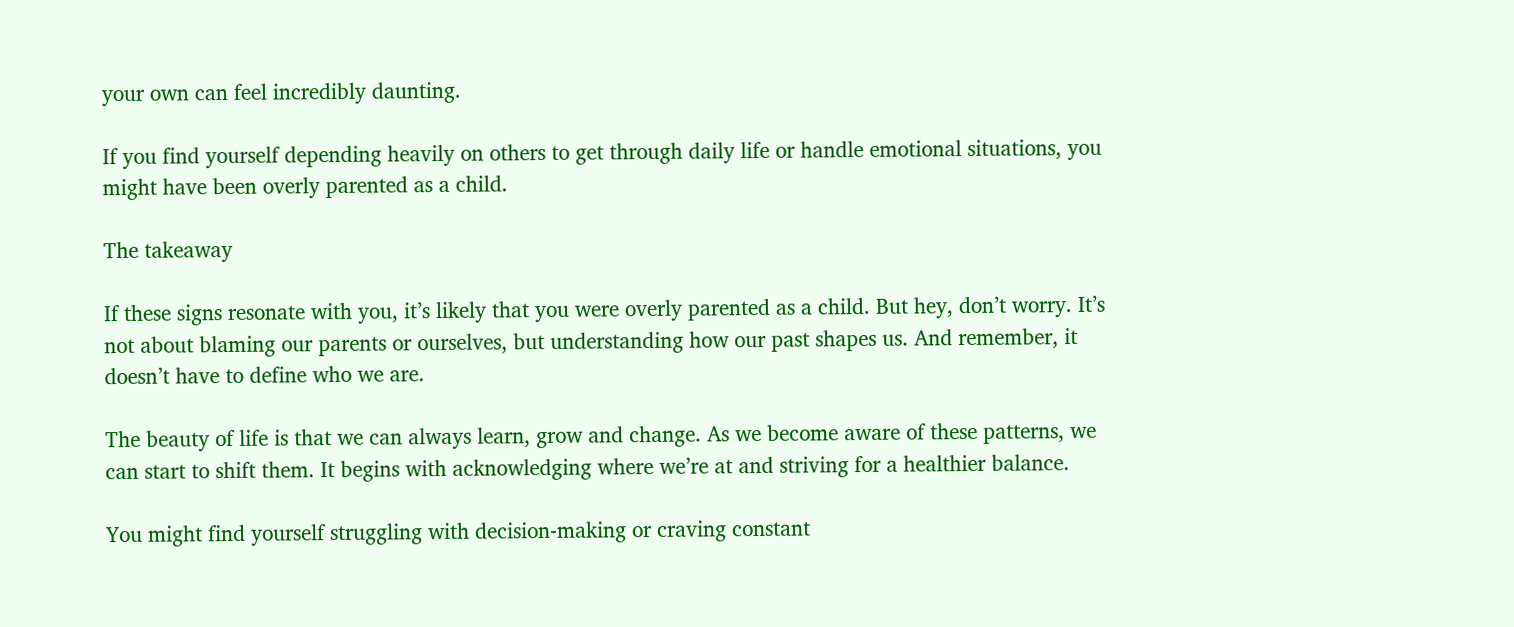your own can feel incredibly daunting.

If you find yourself depending heavily on others to get through daily life or handle emotional situations, you might have been overly parented as a child.

The takeaway

If these signs resonate with you, it’s likely that you were overly parented as a child. But hey, don’t worry. It’s not about blaming our parents or ourselves, but understanding how our past shapes us. And remember, it doesn’t have to define who we are.

The beauty of life is that we can always learn, grow and change. As we become aware of these patterns, we can start to shift them. It begins with acknowledging where we’re at and striving for a healthier balance.

You might find yourself struggling with decision-making or craving constant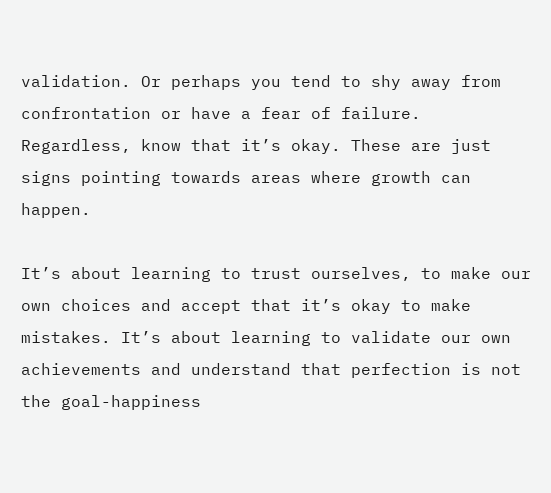validation. Or perhaps you tend to shy away from confrontation or have a fear of failure. Regardless, know that it’s okay. These are just signs pointing towards areas where growth can happen.

It’s about learning to trust ourselves, to make our own choices and accept that it’s okay to make mistakes. It’s about learning to validate our own achievements and understand that perfection is not the goal-happiness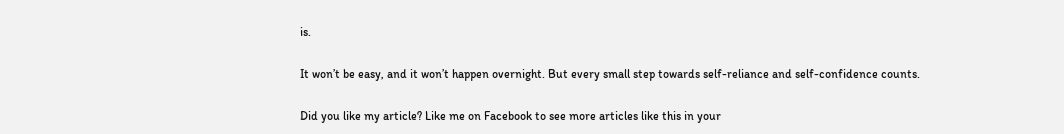is.

It won’t be easy, and it won’t happen overnight. But every small step towards self-reliance and self-confidence counts.

Did you like my article? Like me on Facebook to see more articles like this in your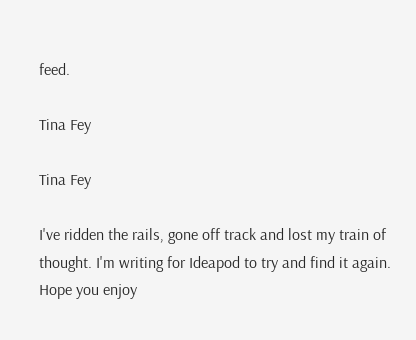feed.

Tina Fey

Tina Fey

I've ridden the rails, gone off track and lost my train of thought. I'm writing for Ideapod to try and find it again. Hope you enjoy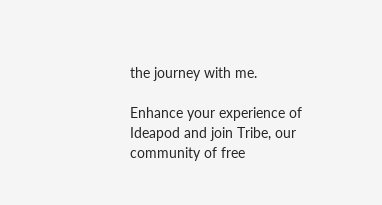the journey with me.

Enhance your experience of Ideapod and join Tribe, our community of free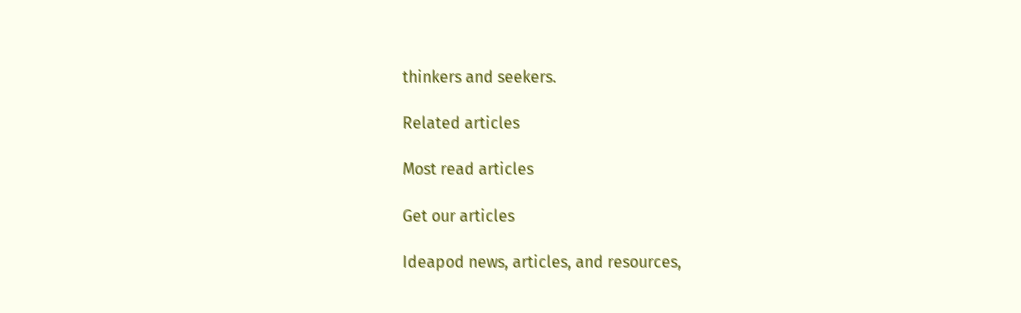thinkers and seekers.

Related articles

Most read articles

Get our articles

Ideapod news, articles, and resources,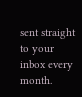sent straight to your inbox every month.